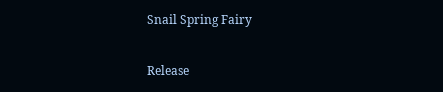Snail Spring Fairy

Release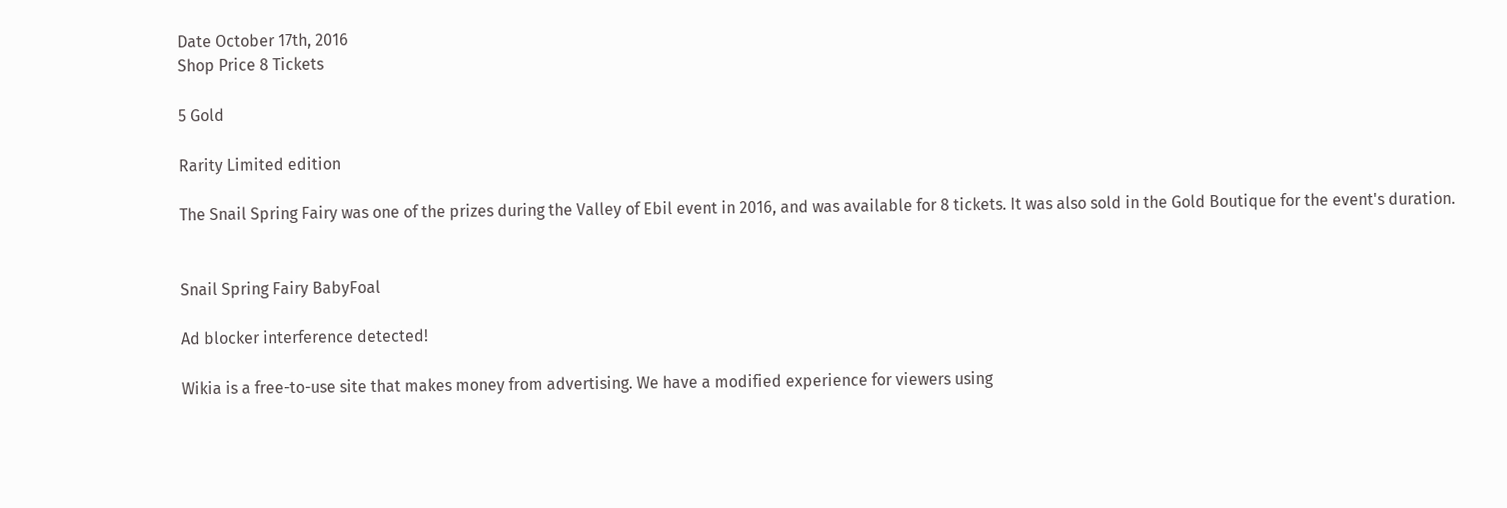Date October 17th, 2016
Shop Price 8 Tickets

5 Gold

Rarity Limited edition

The Snail Spring Fairy was one of the prizes during the Valley of Ebil event in 2016, and was available for 8 tickets. It was also sold in the Gold Boutique for the event's duration.


Snail Spring Fairy BabyFoal

Ad blocker interference detected!

Wikia is a free-to-use site that makes money from advertising. We have a modified experience for viewers using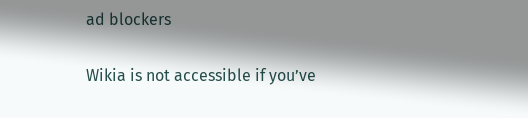ad blockers

Wikia is not accessible if you’ve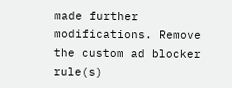made further modifications. Remove the custom ad blocker rule(s)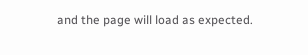and the page will load as expected.